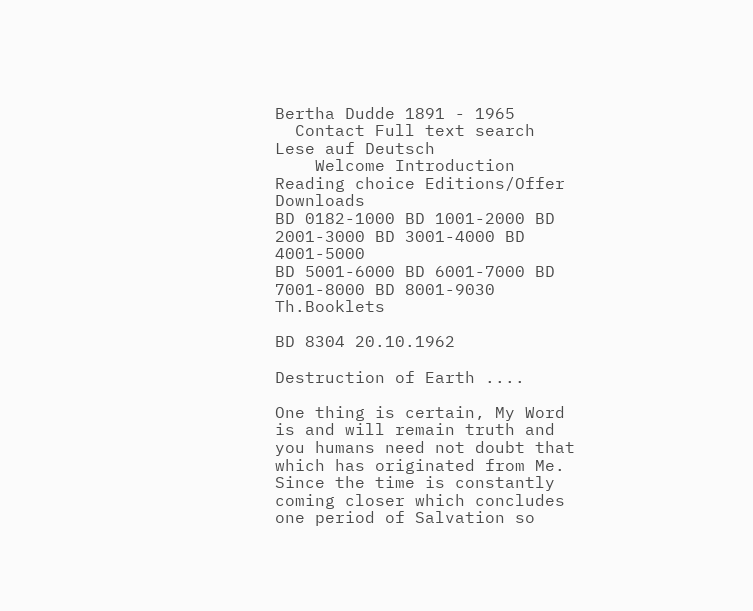Bertha Dudde 1891 - 1965
  Contact Full text search Lese auf Deutsch
    Welcome Introduction Reading choice Editions/Offer Downloads
BD 0182-1000 BD 1001-2000 BD 2001-3000 BD 3001-4000 BD 4001-5000
BD 5001-6000 BD 6001-7000 BD 7001-8000 BD 8001-9030 Th.Booklets

BD 8304 20.10.1962

Destruction of Earth ....

One thing is certain, My Word is and will remain truth and you humans need not doubt that which has originated from Me. Since the time is constantly coming closer which concludes one period of Salvation so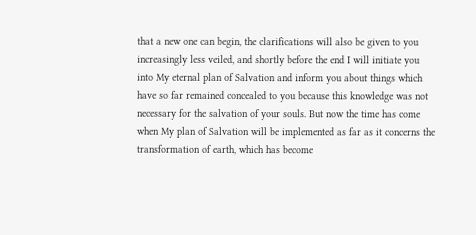that a new one can begin, the clarifications will also be given to you increasingly less veiled, and shortly before the end I will initiate you into My eternal plan of Salvation and inform you about things which have so far remained concealed to you because this knowledge was not necessary for the salvation of your souls. But now the time has come when My plan of Salvation will be implemented as far as it concerns the transformation of earth, which has become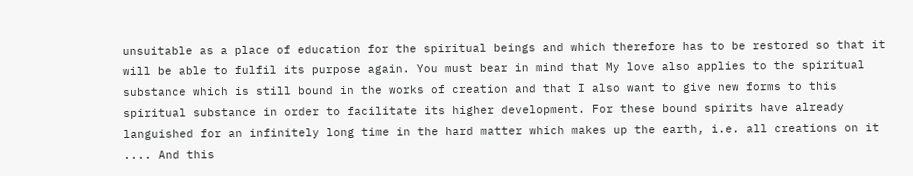unsuitable as a place of education for the spiritual beings and which therefore has to be restored so that it will be able to fulfil its purpose again. You must bear in mind that My love also applies to the spiritual substance which is still bound in the works of creation and that I also want to give new forms to this spiritual substance in order to facilitate its higher development. For these bound spirits have already languished for an infinitely long time in the hard matter which makes up the earth, i.e. all creations on it .... And this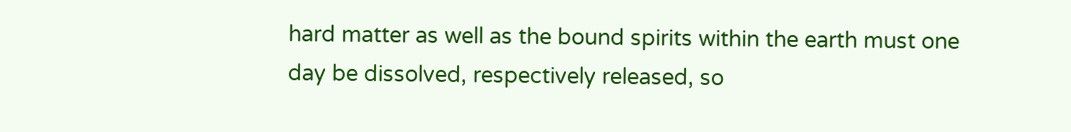hard matter as well as the bound spirits within the earth must one day be dissolved, respectively released, so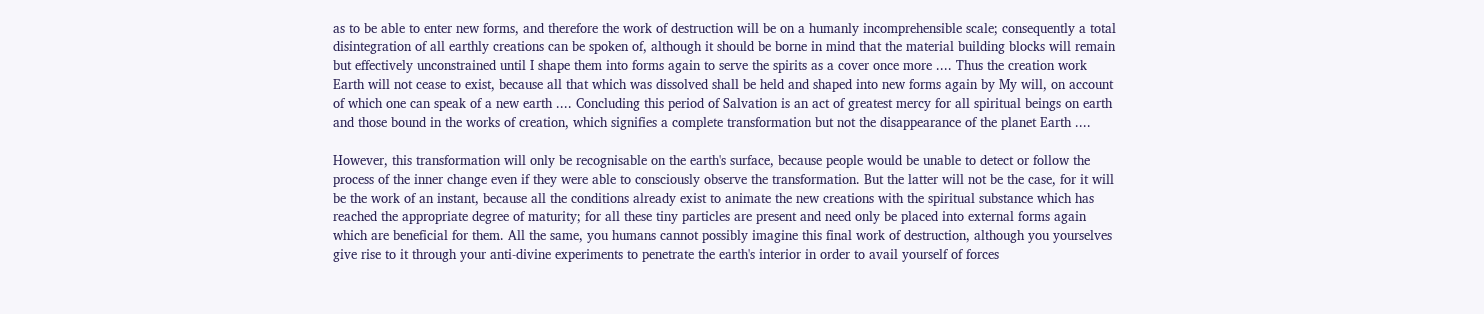as to be able to enter new forms, and therefore the work of destruction will be on a humanly incomprehensible scale; consequently a total disintegration of all earthly creations can be spoken of, although it should be borne in mind that the material building blocks will remain but effectively unconstrained until I shape them into forms again to serve the spirits as a cover once more .... Thus the creation work Earth will not cease to exist, because all that which was dissolved shall be held and shaped into new forms again by My will, on account of which one can speak of a new earth .... Concluding this period of Salvation is an act of greatest mercy for all spiritual beings on earth and those bound in the works of creation, which signifies a complete transformation but not the disappearance of the planet Earth ....

However, this transformation will only be recognisable on the earth's surface, because people would be unable to detect or follow the process of the inner change even if they were able to consciously observe the transformation. But the latter will not be the case, for it will be the work of an instant, because all the conditions already exist to animate the new creations with the spiritual substance which has reached the appropriate degree of maturity; for all these tiny particles are present and need only be placed into external forms again which are beneficial for them. All the same, you humans cannot possibly imagine this final work of destruction, although you yourselves give rise to it through your anti-divine experiments to penetrate the earth's interior in order to avail yourself of forces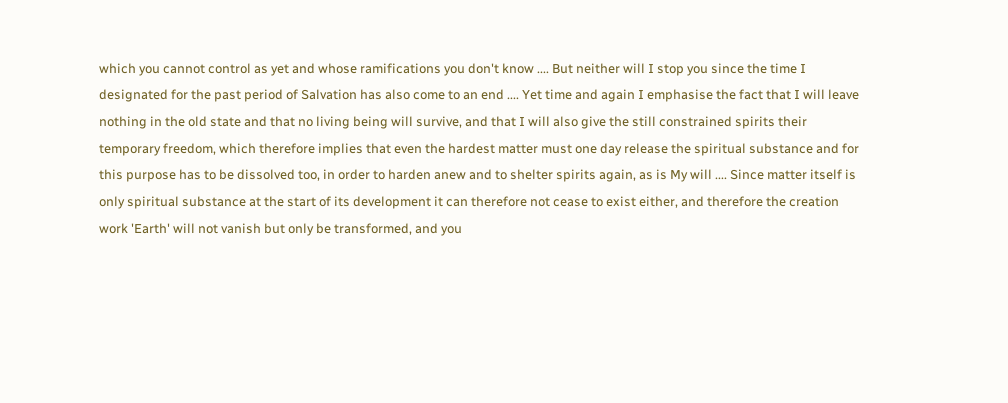which you cannot control as yet and whose ramifications you don't know .... But neither will I stop you since the time I designated for the past period of Salvation has also come to an end .... Yet time and again I emphasise the fact that I will leave nothing in the old state and that no living being will survive, and that I will also give the still constrained spirits their temporary freedom, which therefore implies that even the hardest matter must one day release the spiritual substance and for this purpose has to be dissolved too, in order to harden anew and to shelter spirits again, as is My will .... Since matter itself is only spiritual substance at the start of its development it can therefore not cease to exist either, and therefore the creation work 'Earth' will not vanish but only be transformed, and you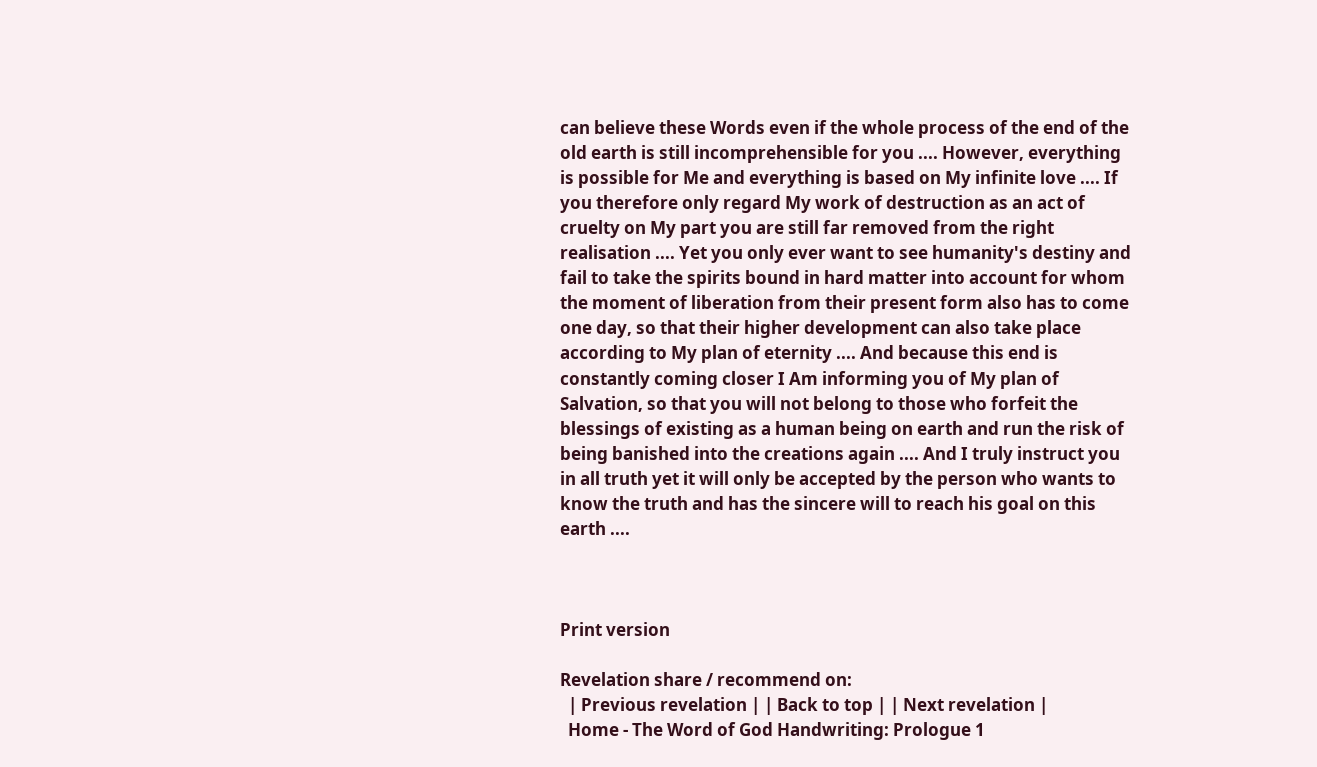can believe these Words even if the whole process of the end of the old earth is still incomprehensible for you .... However, everything is possible for Me and everything is based on My infinite love .... If you therefore only regard My work of destruction as an act of cruelty on My part you are still far removed from the right realisation .... Yet you only ever want to see humanity's destiny and fail to take the spirits bound in hard matter into account for whom the moment of liberation from their present form also has to come one day, so that their higher development can also take place according to My plan of eternity .... And because this end is constantly coming closer I Am informing you of My plan of Salvation, so that you will not belong to those who forfeit the blessings of existing as a human being on earth and run the risk of being banished into the creations again .... And I truly instruct you in all truth yet it will only be accepted by the person who wants to know the truth and has the sincere will to reach his goal on this earth ....



Print version

Revelation share / recommend on:
  | Previous revelation | | Back to top | | Next revelation |
  Home - The Word of God Handwriting: Prologue 1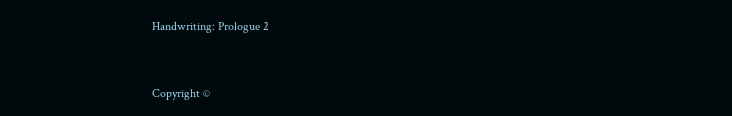Handwriting: Prologue 2


Copyright ©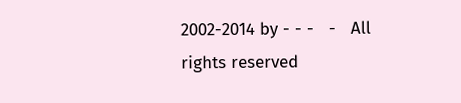2002-2014 by - - -   -   All rights reserved